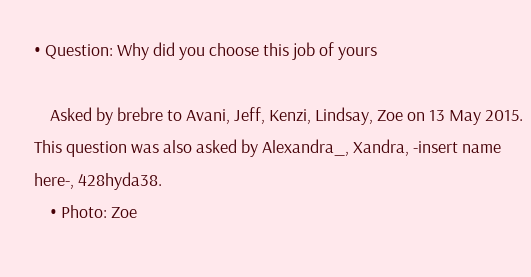• Question: Why did you choose this job of yours

    Asked by brebre to Avani, Jeff, Kenzi, Lindsay, Zoe on 13 May 2015. This question was also asked by Alexandra_, Xandra, -insert name here-, 428hyda38.
    • Photo: Zoe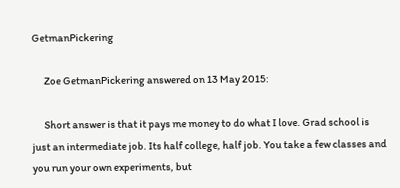GetmanPickering

      Zoe GetmanPickering answered on 13 May 2015:

      Short answer is that it pays me money to do what I love. Grad school is just an intermediate job. Its half college, half job. You take a few classes and you run your own experiments, but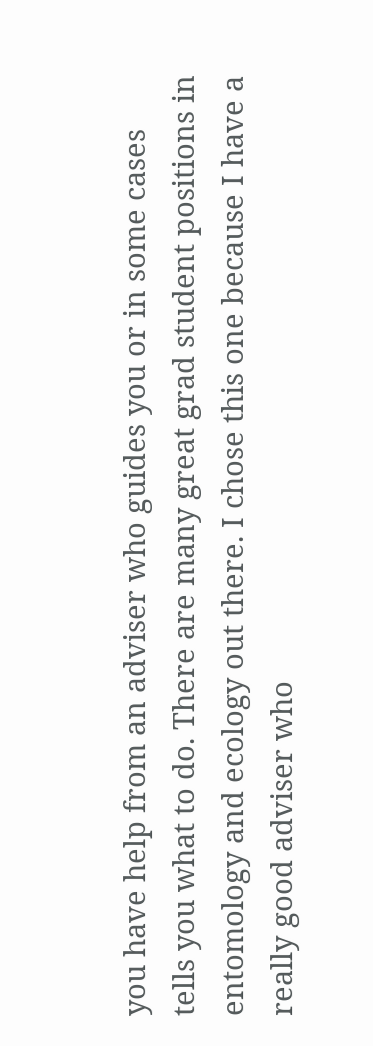you have help from an adviser who guides you or in some cases tells you what to do. There are many great grad student positions in entomology and ecology out there. I chose this one because I have a really good adviser who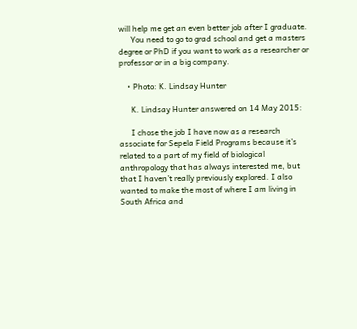will help me get an even better job after I graduate.
      You need to go to grad school and get a masters degree or PhD if you want to work as a researcher or professor or in a big company.

    • Photo: K. Lindsay Hunter

      K. Lindsay Hunter answered on 14 May 2015:

      I chose the job I have now as a research associate for Sepela Field Programs because it’s related to a part of my field of biological anthropology that has always interested me, but that I haven’t really previously explored. I also wanted to make the most of where I am living in South Africa and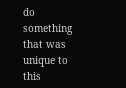do something that was unique to this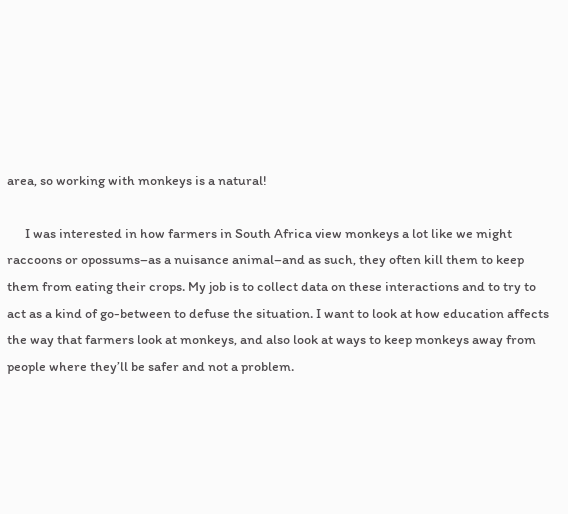area, so working with monkeys is a natural!

      I was interested in how farmers in South Africa view monkeys a lot like we might raccoons or opossums–as a nuisance animal–and as such, they often kill them to keep them from eating their crops. My job is to collect data on these interactions and to try to act as a kind of go-between to defuse the situation. I want to look at how education affects the way that farmers look at monkeys, and also look at ways to keep monkeys away from people where they’ll be safer and not a problem.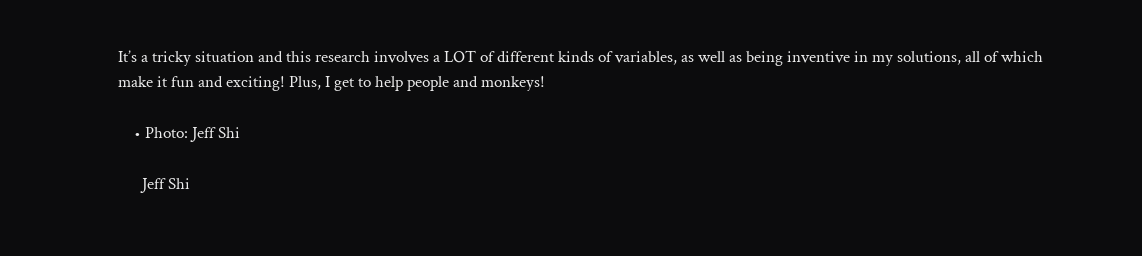It’s a tricky situation and this research involves a LOT of different kinds of variables, as well as being inventive in my solutions, all of which make it fun and exciting! Plus, I get to help people and monkeys!

    • Photo: Jeff Shi

      Jeff Shi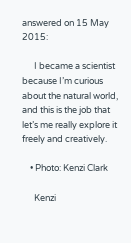answered on 15 May 2015:

      I became a scientist because I’m curious about the natural world, and this is the job that let’s me really explore it freely and creatively.

    • Photo: Kenzi Clark

      Kenzi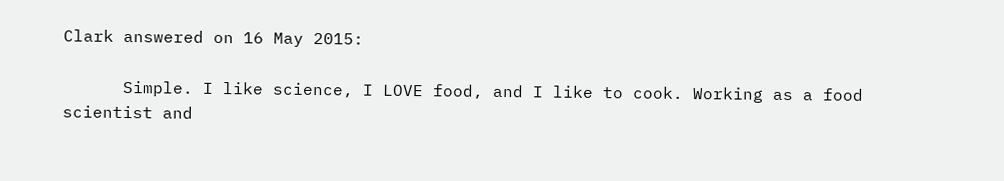Clark answered on 16 May 2015:

      Simple. I like science, I LOVE food, and I like to cook. Working as a food scientist and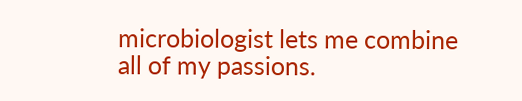microbiologist lets me combine all of my passions.